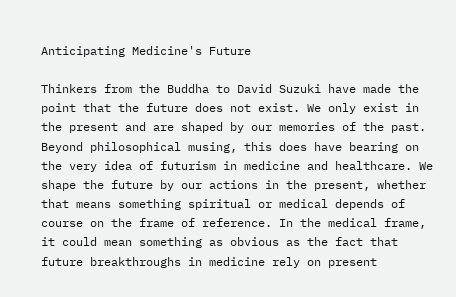Anticipating Medicine's Future

Thinkers from the Buddha to David Suzuki have made the point that the future does not exist. We only exist in the present and are shaped by our memories of the past. Beyond philosophical musing, this does have bearing on the very idea of futurism in medicine and healthcare. We shape the future by our actions in the present, whether that means something spiritual or medical depends of course on the frame of reference. In the medical frame, it could mean something as obvious as the fact that future breakthroughs in medicine rely on present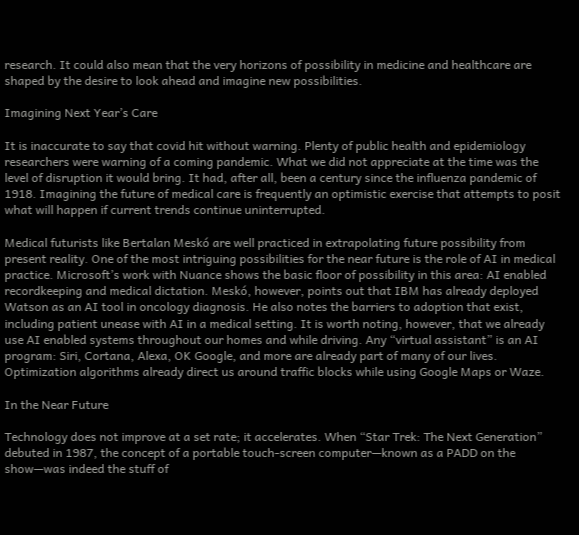research. It could also mean that the very horizons of possibility in medicine and healthcare are shaped by the desire to look ahead and imagine new possibilities.

Imagining Next Year’s Care

It is inaccurate to say that covid hit without warning. Plenty of public health and epidemiology researchers were warning of a coming pandemic. What we did not appreciate at the time was the level of disruption it would bring. It had, after all, been a century since the influenza pandemic of 1918. Imagining the future of medical care is frequently an optimistic exercise that attempts to posit what will happen if current trends continue uninterrupted.

Medical futurists like Bertalan Meskó are well practiced in extrapolating future possibility from present reality. One of the most intriguing possibilities for the near future is the role of AI in medical practice. Microsoft’s work with Nuance shows the basic floor of possibility in this area: AI enabled recordkeeping and medical dictation. Meskó, however, points out that IBM has already deployed Watson as an AI tool in oncology diagnosis. He also notes the barriers to adoption that exist, including patient unease with AI in a medical setting. It is worth noting, however, that we already use AI enabled systems throughout our homes and while driving. Any “virtual assistant” is an AI program: Siri, Cortana, Alexa, OK Google, and more are already part of many of our lives. Optimization algorithms already direct us around traffic blocks while using Google Maps or Waze.

In the Near Future

Technology does not improve at a set rate; it accelerates. When “Star Trek: The Next Generation” debuted in 1987, the concept of a portable touch-screen computer—known as a PADD on the show—was indeed the stuff of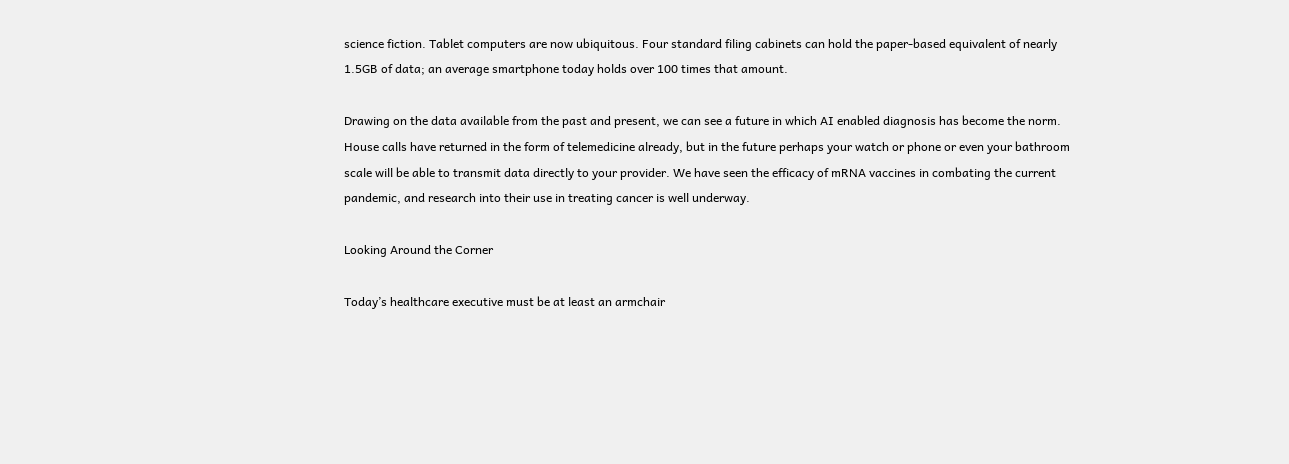science fiction. Tablet computers are now ubiquitous. Four standard filing cabinets can hold the paper-based equivalent of nearly 1.5GB of data; an average smartphone today holds over 100 times that amount.

Drawing on the data available from the past and present, we can see a future in which AI enabled diagnosis has become the norm. House calls have returned in the form of telemedicine already, but in the future perhaps your watch or phone or even your bathroom scale will be able to transmit data directly to your provider. We have seen the efficacy of mRNA vaccines in combating the current pandemic, and research into their use in treating cancer is well underway.

Looking Around the Corner

Today’s healthcare executive must be at least an armchair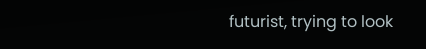futurist, trying to look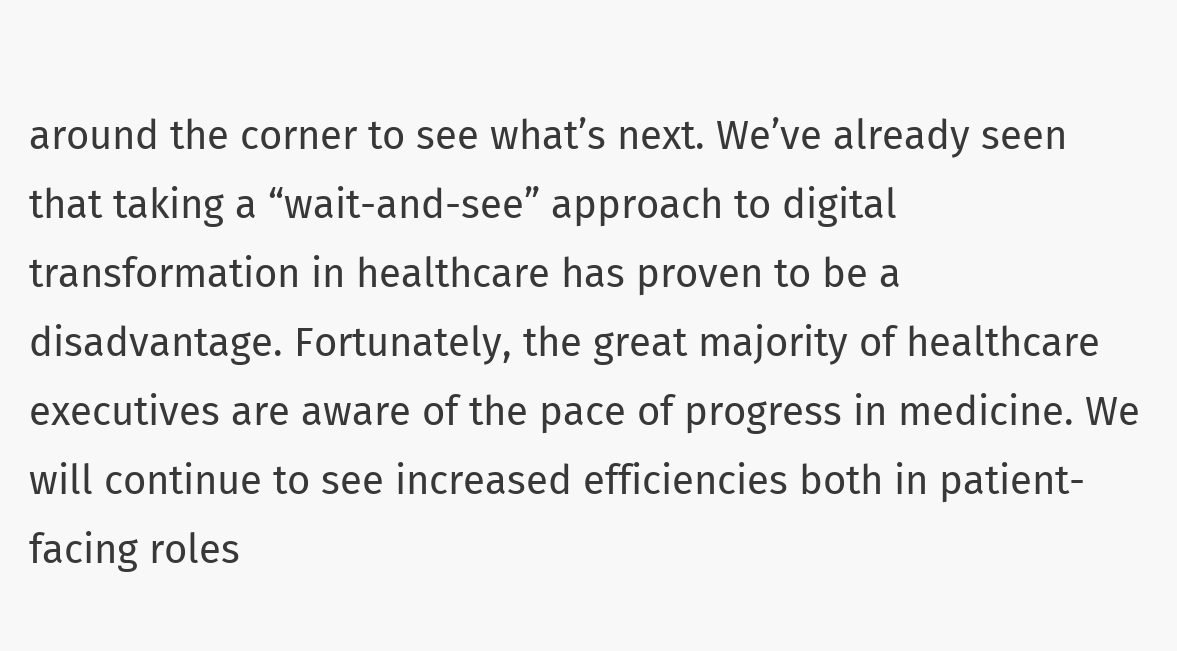around the corner to see what’s next. We’ve already seen that taking a “wait-and-see” approach to digital transformation in healthcare has proven to be a disadvantage. Fortunately, the great majority of healthcare executives are aware of the pace of progress in medicine. We will continue to see increased efficiencies both in patient-facing roles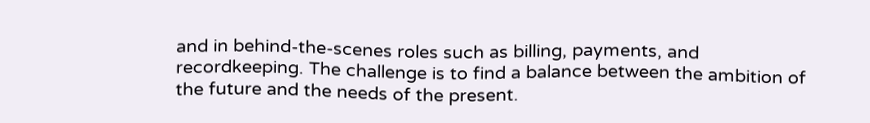and in behind-the-scenes roles such as billing, payments, and recordkeeping. The challenge is to find a balance between the ambition of the future and the needs of the present.